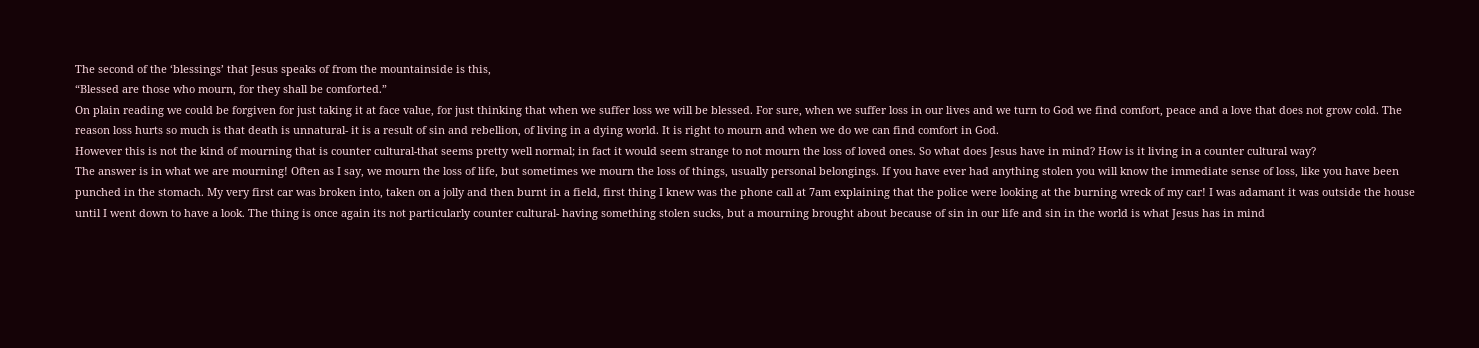The second of the ‘blessings’ that Jesus speaks of from the mountainside is this,
“Blessed are those who mourn, for they shall be comforted.”
On plain reading we could be forgiven for just taking it at face value, for just thinking that when we suffer loss we will be blessed. For sure, when we suffer loss in our lives and we turn to God we find comfort, peace and a love that does not grow cold. The reason loss hurts so much is that death is unnatural- it is a result of sin and rebellion, of living in a dying world. It is right to mourn and when we do we can find comfort in God.
However this is not the kind of mourning that is counter cultural-that seems pretty well normal; in fact it would seem strange to not mourn the loss of loved ones. So what does Jesus have in mind? How is it living in a counter cultural way?
The answer is in what we are mourning! Often as I say, we mourn the loss of life, but sometimes we mourn the loss of things, usually personal belongings. If you have ever had anything stolen you will know the immediate sense of loss, like you have been punched in the stomach. My very first car was broken into, taken on a jolly and then burnt in a field, first thing I knew was the phone call at 7am explaining that the police were looking at the burning wreck of my car! I was adamant it was outside the house until I went down to have a look. The thing is once again its not particularly counter cultural- having something stolen sucks, but a mourning brought about because of sin in our life and sin in the world is what Jesus has in mind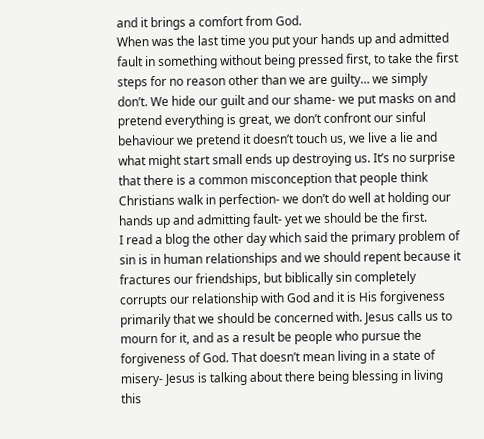and it brings a comfort from God.
When was the last time you put your hands up and admitted fault in something without being pressed first, to take the first steps for no reason other than we are guilty… we simply don’t. We hide our guilt and our shame- we put masks on and pretend everything is great, we don’t confront our sinful behaviour we pretend it doesn’t touch us, we live a lie and what might start small ends up destroying us. It’s no surprise that there is a common misconception that people think Christians walk in perfection- we don’t do well at holding our hands up and admitting fault- yet we should be the first.
I read a blog the other day which said the primary problem of sin is in human relationships and we should repent because it fractures our friendships, but biblically sin completely corrupts our relationship with God and it is His forgiveness primarily that we should be concerned with. Jesus calls us to mourn for it, and as a result be people who pursue the forgiveness of God. That doesn’t mean living in a state of misery- Jesus is talking about there being blessing in living this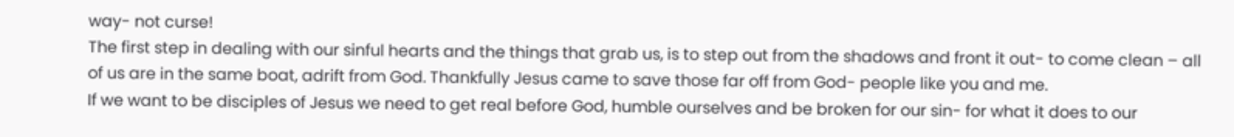way- not curse!
The first step in dealing with our sinful hearts and the things that grab us, is to step out from the shadows and front it out- to come clean – all of us are in the same boat, adrift from God. Thankfully Jesus came to save those far off from God- people like you and me.
If we want to be disciples of Jesus we need to get real before God, humble ourselves and be broken for our sin- for what it does to our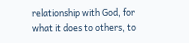relationship with God, for what it does to others, to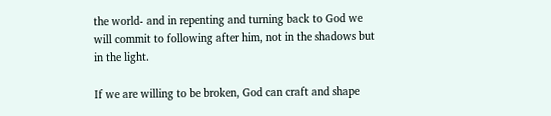the world- and in repenting and turning back to God we will commit to following after him, not in the shadows but in the light.

If we are willing to be broken, God can craft and shape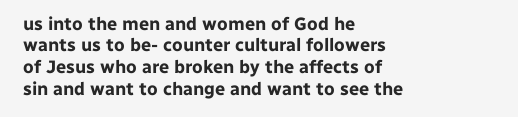us into the men and women of God he wants us to be- counter cultural followers of Jesus who are broken by the affects of sin and want to change and want to see the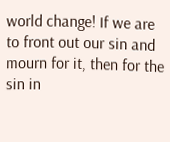world change! If we are to front out our sin and mourn for it, then for the sin in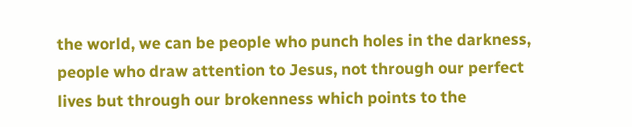the world, we can be people who punch holes in the darkness, people who draw attention to Jesus, not through our perfect lives but through our brokenness which points to the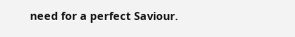need for a perfect Saviour.